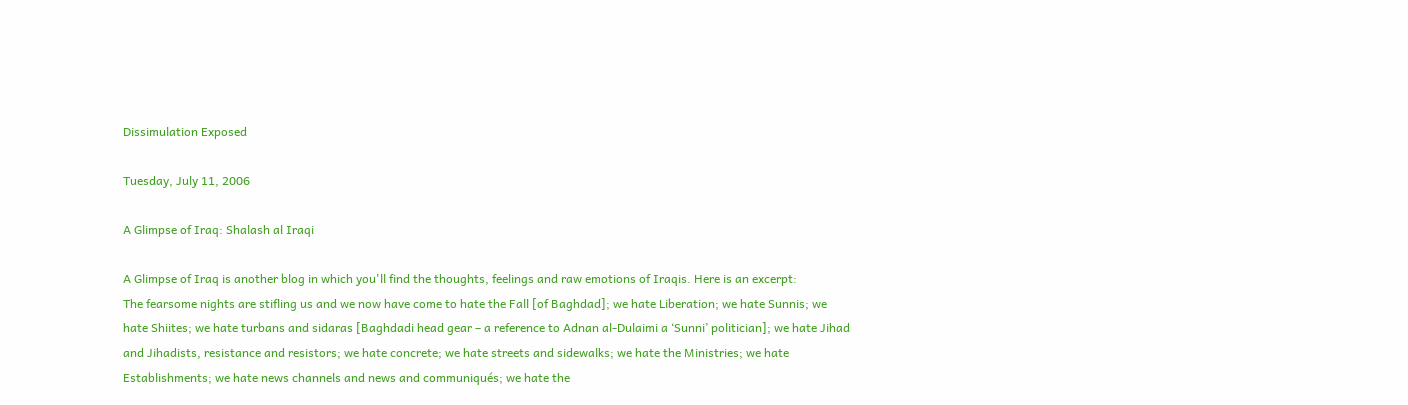Dissimulation Exposed

Tuesday, July 11, 2006

A Glimpse of Iraq: Shalash al Iraqi

A Glimpse of Iraq is another blog in which you'll find the thoughts, feelings and raw emotions of Iraqis. Here is an excerpt:
The fearsome nights are stifling us and we now have come to hate the Fall [of Baghdad]; we hate Liberation; we hate Sunnis; we hate Shiites; we hate turbans and sidaras [Baghdadi head gear – a reference to Adnan al-Dulaimi a ‘Sunni’ politician]; we hate Jihad and Jihadists, resistance and resistors; we hate concrete; we hate streets and sidewalks; we hate the Ministries; we hate Establishments; we hate news channels and news and communiqués; we hate the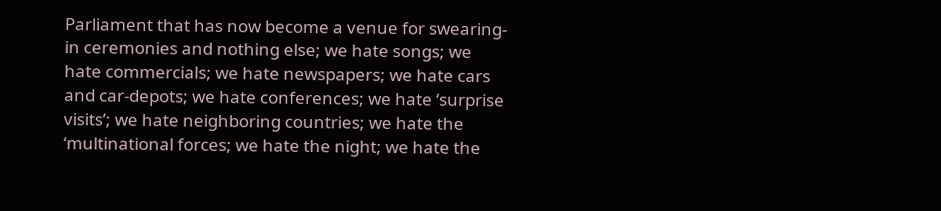Parliament that has now become a venue for swearing-in ceremonies and nothing else; we hate songs; we hate commercials; we hate newspapers; we hate cars and car-depots; we hate conferences; we hate ‘surprise visits’; we hate neighboring countries; we hate the ‘multinational forces; we hate the night; we hate the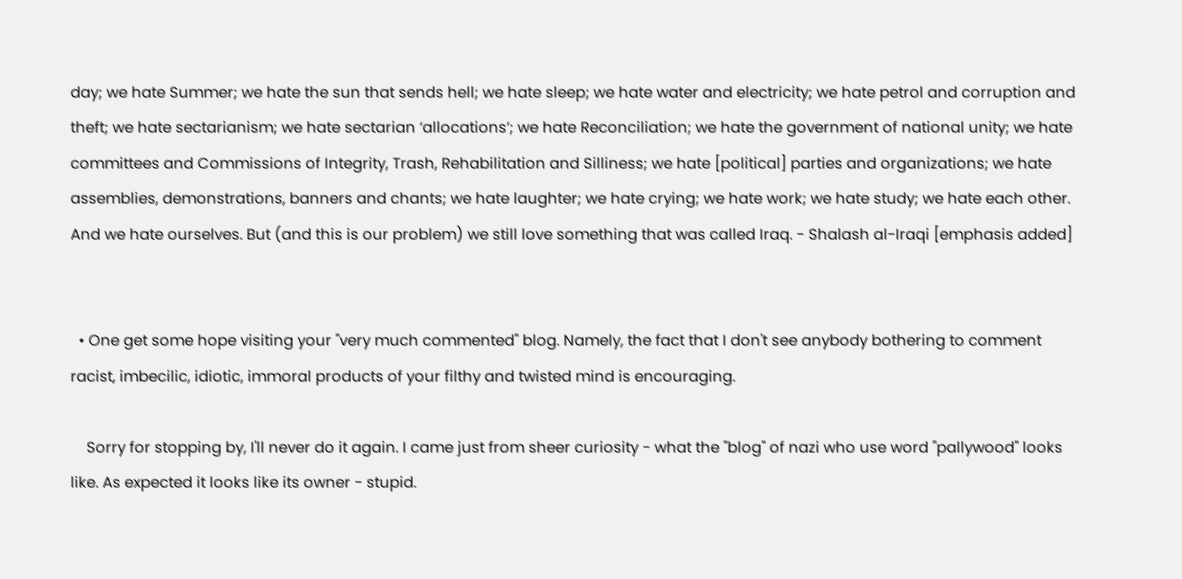day; we hate Summer; we hate the sun that sends hell; we hate sleep; we hate water and electricity; we hate petrol and corruption and theft; we hate sectarianism; we hate sectarian ‘allocations’; we hate Reconciliation; we hate the government of national unity; we hate committees and Commissions of Integrity, Trash, Rehabilitation and Silliness; we hate [political] parties and organizations; we hate assemblies, demonstrations, banners and chants; we hate laughter; we hate crying; we hate work; we hate study; we hate each other. And we hate ourselves. But (and this is our problem) we still love something that was called Iraq. - Shalash al-Iraqi [emphasis added]


  • One get some hope visiting your "very much commented" blog. Namely, the fact that I don't see anybody bothering to comment racist, imbecilic, idiotic, immoral products of your filthy and twisted mind is encouraging.

    Sorry for stopping by, I'll never do it again. I came just from sheer curiosity - what the "blog" of nazi who use word "pallywood" looks like. As expected it looks like its owner - stupid.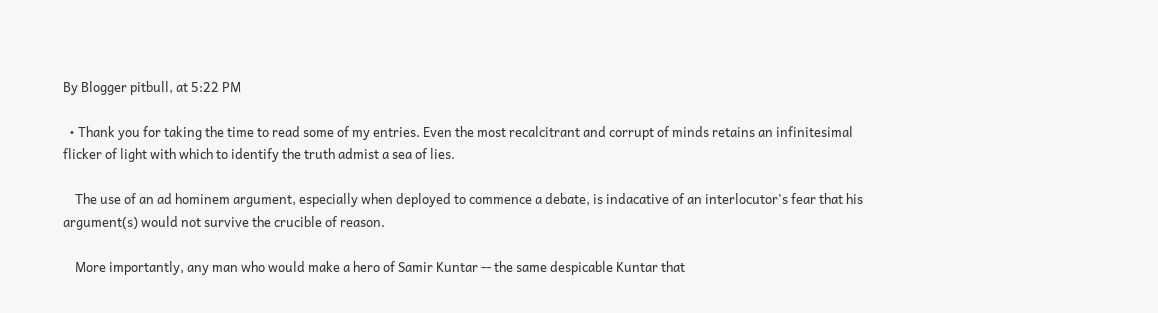By Blogger pitbull, at 5:22 PM

  • Thank you for taking the time to read some of my entries. Even the most recalcitrant and corrupt of minds retains an infinitesimal flicker of light with which to identify the truth admist a sea of lies.

    The use of an ad hominem argument, especially when deployed to commence a debate, is indacative of an interlocutor's fear that his argument(s) would not survive the crucible of reason.

    More importantly, any man who would make a hero of Samir Kuntar -- the same despicable Kuntar that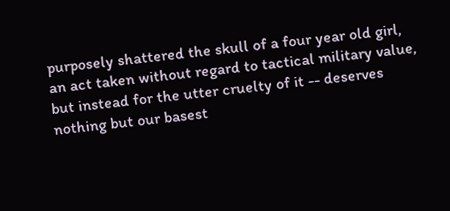purposely shattered the skull of a four year old girl, an act taken without regard to tactical military value, but instead for the utter cruelty of it -- deserves nothing but our basest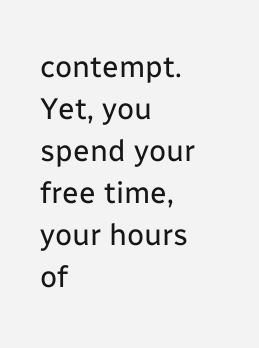contempt. Yet, you spend your free time, your hours of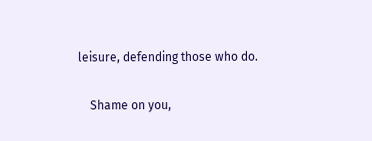leisure, defending those who do.

    Shame on you,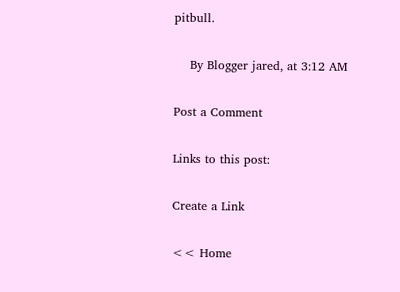pitbull.

    By Blogger jared, at 3:12 AM

Post a Comment

Links to this post:

Create a Link

<< Home